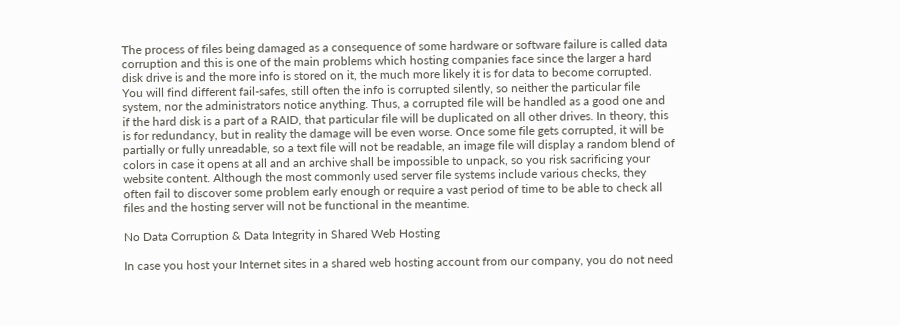The process of files being damaged as a consequence of some hardware or software failure is called data corruption and this is one of the main problems which hosting companies face since the larger a hard disk drive is and the more info is stored on it, the much more likely it is for data to become corrupted. You will find different fail-safes, still often the info is corrupted silently, so neither the particular file system, nor the administrators notice anything. Thus, a corrupted file will be handled as a good one and if the hard disk is a part of a RAID, that particular file will be duplicated on all other drives. In theory, this is for redundancy, but in reality the damage will be even worse. Once some file gets corrupted, it will be partially or fully unreadable, so a text file will not be readable, an image file will display a random blend of colors in case it opens at all and an archive shall be impossible to unpack, so you risk sacrificing your website content. Although the most commonly used server file systems include various checks, they often fail to discover some problem early enough or require a vast period of time to be able to check all files and the hosting server will not be functional in the meantime.

No Data Corruption & Data Integrity in Shared Web Hosting

In case you host your Internet sites in a shared web hosting account from our company, you do not need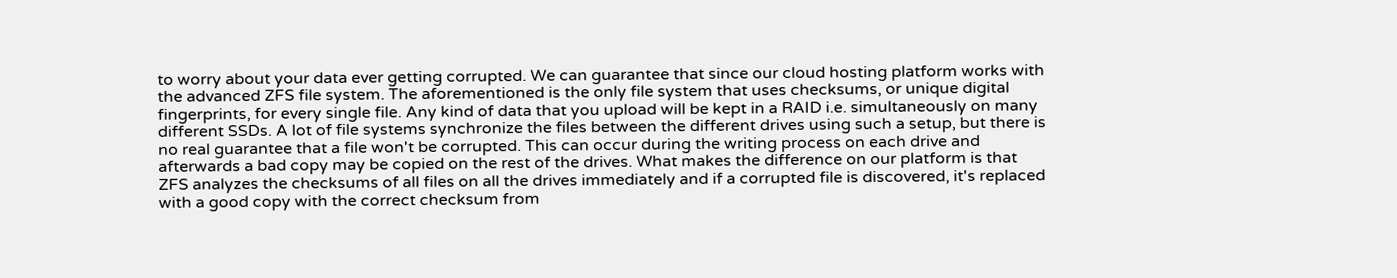to worry about your data ever getting corrupted. We can guarantee that since our cloud hosting platform works with the advanced ZFS file system. The aforementioned is the only file system that uses checksums, or unique digital fingerprints, for every single file. Any kind of data that you upload will be kept in a RAID i.e. simultaneously on many different SSDs. A lot of file systems synchronize the files between the different drives using such a setup, but there is no real guarantee that a file won't be corrupted. This can occur during the writing process on each drive and afterwards a bad copy may be copied on the rest of the drives. What makes the difference on our platform is that ZFS analyzes the checksums of all files on all the drives immediately and if a corrupted file is discovered, it's replaced with a good copy with the correct checksum from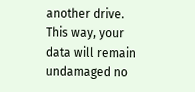another drive. This way, your data will remain undamaged no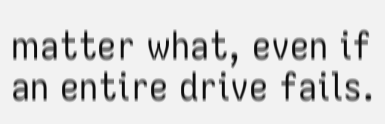matter what, even if an entire drive fails.